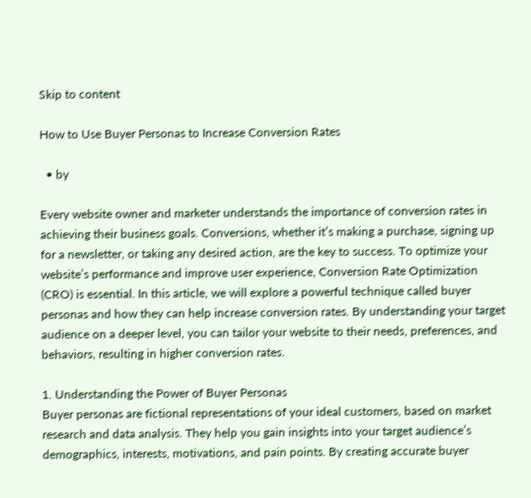Skip to content

How to Use Buyer Personas to Increase Conversion Rates

  • by

Every website owner and marketer understands the importance of conversion rates in achieving their business goals. Conversions, whether it’s making a purchase, signing up for a newsletter, or taking any desired action, are the key to success. To optimize your website’s performance and improve user experience, Conversion Rate Optimization (CRO) is essential. In this article, we will explore a powerful technique called buyer personas and how they can help increase conversion rates. By understanding your target audience on a deeper level, you can tailor your website to their needs, preferences, and behaviors, resulting in higher conversion rates.

1. Understanding the Power of Buyer Personas
Buyer personas are fictional representations of your ideal customers, based on market research and data analysis. They help you gain insights into your target audience’s demographics, interests, motivations, and pain points. By creating accurate buyer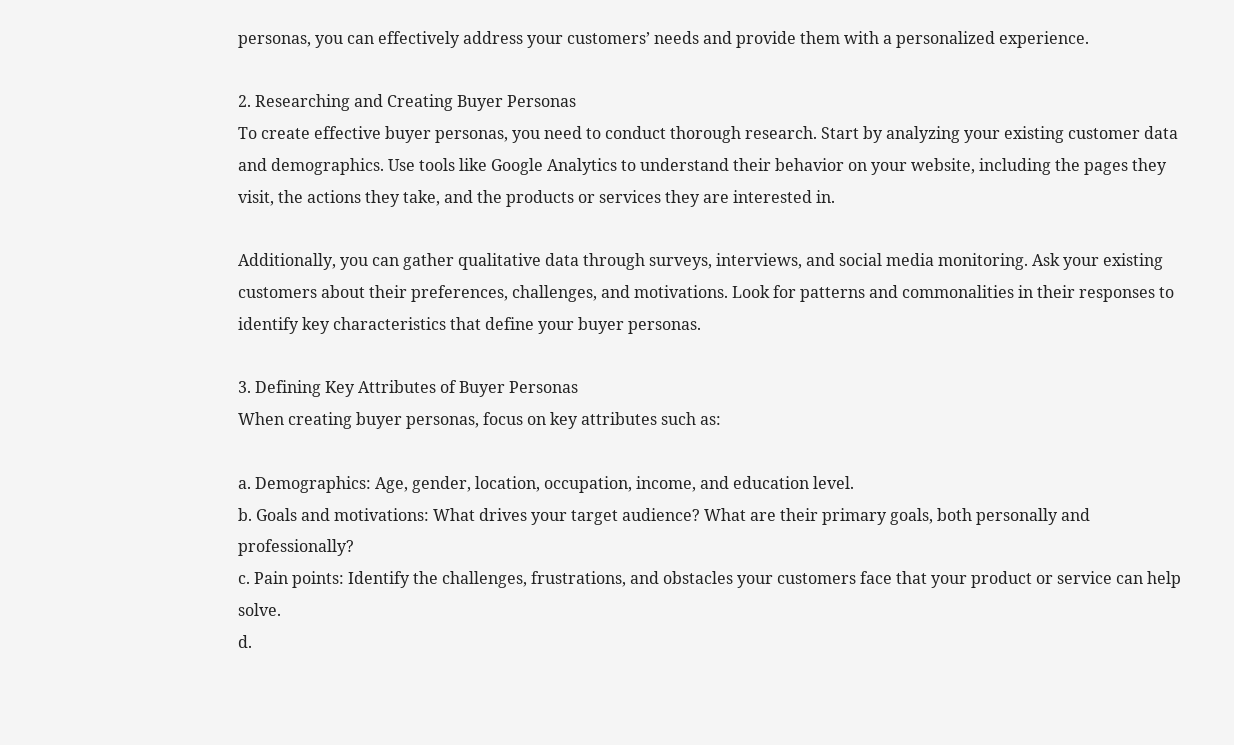personas, you can effectively address your customers’ needs and provide them with a personalized experience.

2. Researching and Creating Buyer Personas
To create effective buyer personas, you need to conduct thorough research. Start by analyzing your existing customer data and demographics. Use tools like Google Analytics to understand their behavior on your website, including the pages they visit, the actions they take, and the products or services they are interested in.

Additionally, you can gather qualitative data through surveys, interviews, and social media monitoring. Ask your existing customers about their preferences, challenges, and motivations. Look for patterns and commonalities in their responses to identify key characteristics that define your buyer personas.

3. Defining Key Attributes of Buyer Personas
When creating buyer personas, focus on key attributes such as:

a. Demographics: Age, gender, location, occupation, income, and education level.
b. Goals and motivations: What drives your target audience? What are their primary goals, both personally and professionally?
c. Pain points: Identify the challenges, frustrations, and obstacles your customers face that your product or service can help solve.
d.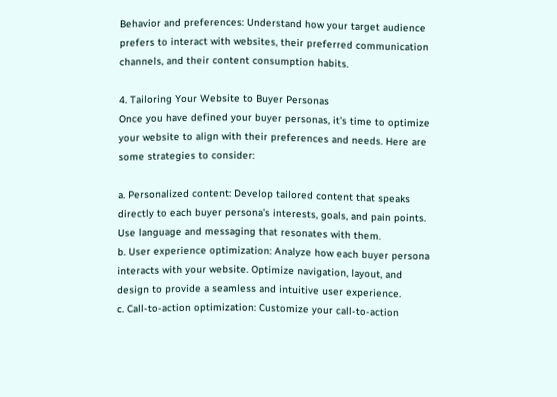Behavior and preferences: Understand how your target audience prefers to interact with websites, their preferred communication channels, and their content consumption habits.

4. Tailoring Your Website to Buyer Personas
Once you have defined your buyer personas, it’s time to optimize your website to align with their preferences and needs. Here are some strategies to consider:

a. Personalized content: Develop tailored content that speaks directly to each buyer persona’s interests, goals, and pain points. Use language and messaging that resonates with them.
b. User experience optimization: Analyze how each buyer persona interacts with your website. Optimize navigation, layout, and design to provide a seamless and intuitive user experience.
c. Call-to-action optimization: Customize your call-to-action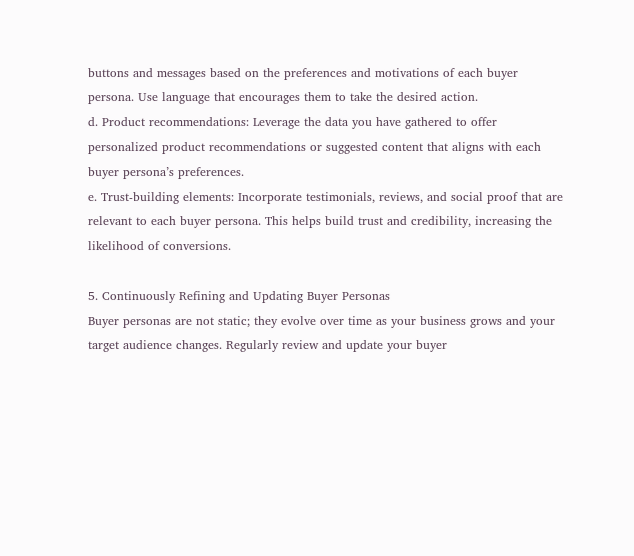buttons and messages based on the preferences and motivations of each buyer persona. Use language that encourages them to take the desired action.
d. Product recommendations: Leverage the data you have gathered to offer personalized product recommendations or suggested content that aligns with each buyer persona’s preferences.
e. Trust-building elements: Incorporate testimonials, reviews, and social proof that are relevant to each buyer persona. This helps build trust and credibility, increasing the likelihood of conversions.

5. Continuously Refining and Updating Buyer Personas
Buyer personas are not static; they evolve over time as your business grows and your target audience changes. Regularly review and update your buyer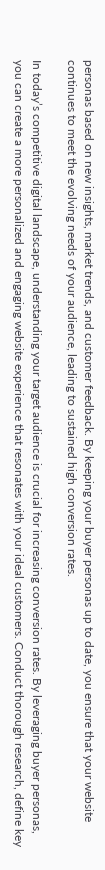personas based on new insights, market trends, and customer feedback. By keeping your buyer personas up to date, you ensure that your website continues to meet the evolving needs of your audience, leading to sustained high conversion rates.

In today’s competitive digital landscape, understanding your target audience is crucial for increasing conversion rates. By leveraging buyer personas, you can create a more personalized and engaging website experience that resonates with your ideal customers. Conduct thorough research, define key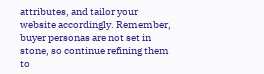attributes, and tailor your website accordingly. Remember, buyer personas are not set in stone, so continue refining them to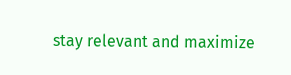stay relevant and maximize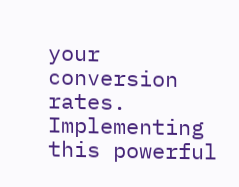your conversion rates. Implementing this powerful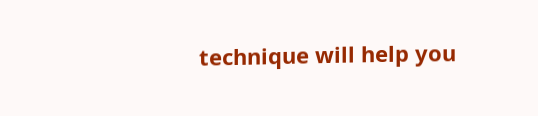technique will help you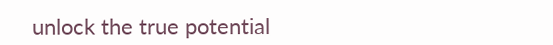unlock the true potential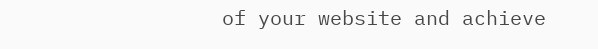of your website and achieve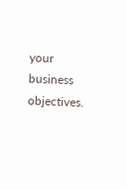your business objectives.